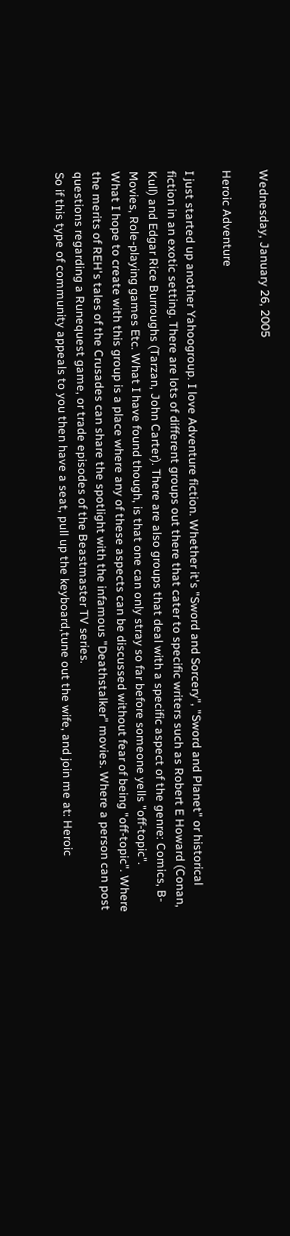Wednesday, January 26, 2005

Heroic Adventure

I just started up another Yahoogroup. I love Adventure fiction. Whether it's "Sword and Sorcery", "Sword and Planet" or historical fiction in an exotic setting. There are lots of different groups out there that cater to specific writers such as Robert E Howard (Conan, Kull) and Edgar Rice Burroughs (Tarzan, John Carter). There are also groups that deal with a specific aspect of the genre: Comics, B-Movies, Role-playing games Etc. What I have found though, is that one can only stray so far before someone yells "off-topic".
What I hope to create with this group is a place where any of these aspects can be discussed without fear of being "off-topic". Where the merits of REH's tales of the Crusades can share the spotlight with the infamous "Deathstalker" movies. Where a person can post questions regarding a Runequest game, or trade episodes of the Beastmaster TV series.
So if this type of community appeals to you then have a seat, pull up the keyboard,tune out the wife, and join me at: Heroic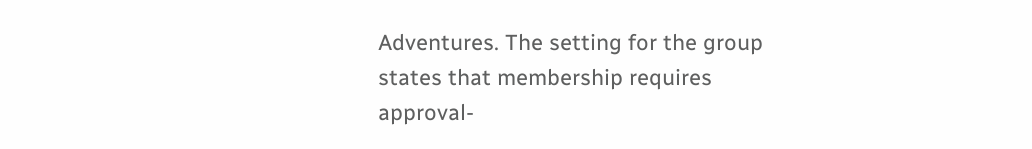Adventures. The setting for the group states that membership requires approval-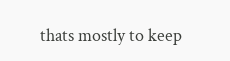thats mostly to keep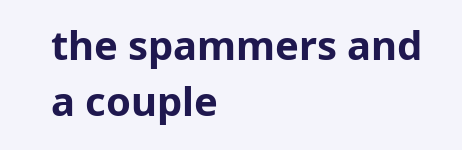the spammers and a couple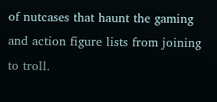of nutcases that haunt the gaming and action figure lists from joining to troll.